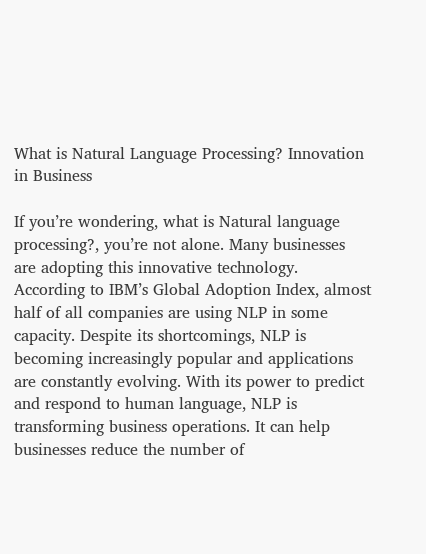What is Natural Language Processing? Innovation in Business

If you’re wondering, what is Natural language processing?, you’re not alone. Many businesses are adopting this innovative technology. According to IBM’s Global Adoption Index, almost half of all companies are using NLP in some capacity. Despite its shortcomings, NLP is becoming increasingly popular and applications are constantly evolving. With its power to predict and respond to human language, NLP is transforming business operations. It can help businesses reduce the number of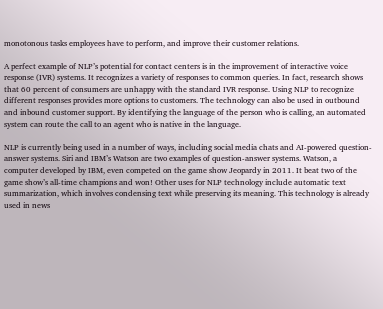monotonous tasks employees have to perform, and improve their customer relations.

A perfect example of NLP’s potential for contact centers is in the improvement of interactive voice response (IVR) systems. It recognizes a variety of responses to common queries. In fact, research shows that 60 percent of consumers are unhappy with the standard IVR response. Using NLP to recognize different responses provides more options to customers. The technology can also be used in outbound and inbound customer support. By identifying the language of the person who is calling, an automated system can route the call to an agent who is native in the language.

NLP is currently being used in a number of ways, including social media chats and AI-powered question-answer systems. Siri and IBM’s Watson are two examples of question-answer systems. Watson, a computer developed by IBM, even competed on the game show Jeopardy in 2011. It beat two of the game show’s all-time champions and won! Other uses for NLP technology include automatic text summarization, which involves condensing text while preserving its meaning. This technology is already used in news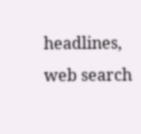headlines, web search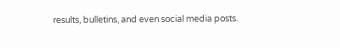results, bulletins, and even social media posts.